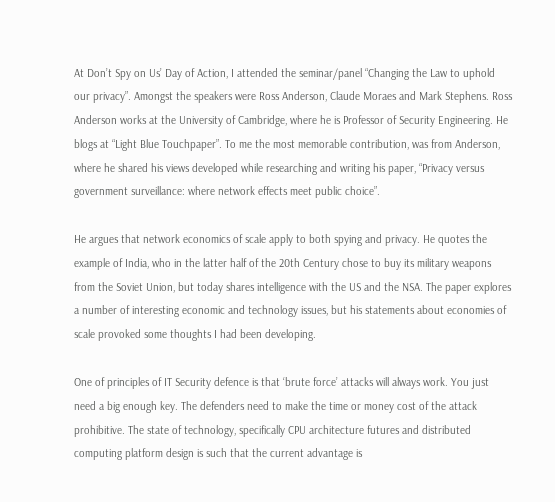At Don’t Spy on Us’ Day of Action, I attended the seminar/panel “Changing the Law to uphold our privacy”. Amongst the speakers were Ross Anderson, Claude Moraes and Mark Stephens. Ross Anderson works at the University of Cambridge, where he is Professor of Security Engineering. He blogs at “Light Blue Touchpaper”. To me the most memorable contribution, was from Anderson, where he shared his views developed while researching and writing his paper, “Privacy versus government surveillance: where network effects meet public choice”.

He argues that network economics of scale apply to both spying and privacy. He quotes the example of India, who in the latter half of the 20th Century chose to buy its military weapons from the Soviet Union, but today shares intelligence with the US and the NSA. The paper explores a number of interesting economic and technology issues, but his statements about economies of scale provoked some thoughts I had been developing.

One of principles of IT Security defence is that ‘brute force’ attacks will always work. You just need a big enough key. The defenders need to make the time or money cost of the attack prohibitive. The state of technology, specifically CPU architecture futures and distributed computing platform design is such that the current advantage is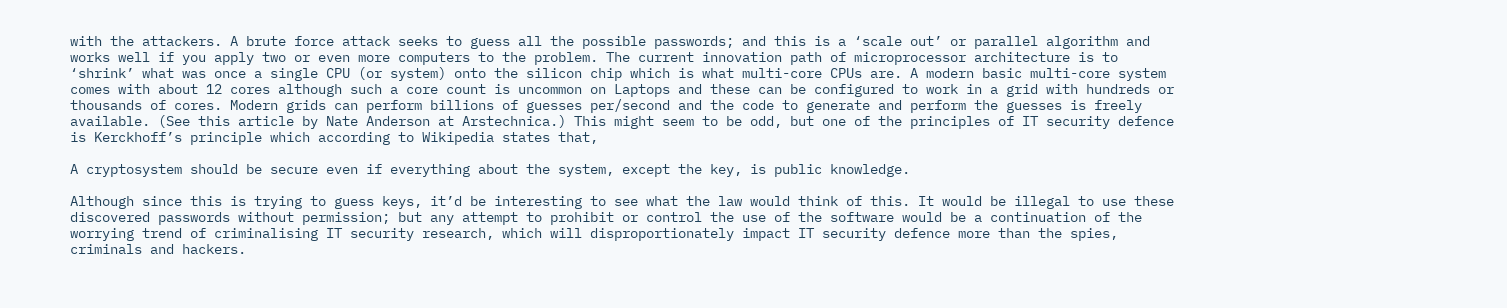with the attackers. A brute force attack seeks to guess all the possible passwords; and this is a ‘scale out’ or parallel algorithm and works well if you apply two or even more computers to the problem. The current innovation path of microprocessor architecture is to ‘shrink’ what was once a single CPU (or system) onto the silicon chip which is what multi-core CPUs are. A modern basic multi-core system comes with about 12 cores although such a core count is uncommon on Laptops and these can be configured to work in a grid with hundreds or thousands of cores. Modern grids can perform billions of guesses per/second and the code to generate and perform the guesses is freely available. (See this article by Nate Anderson at Arstechnica.) This might seem to be odd, but one of the principles of IT security defence is Kerckhoff’s principle which according to Wikipedia states that,

A cryptosystem should be secure even if everything about the system, except the key, is public knowledge.

Although since this is trying to guess keys, it’d be interesting to see what the law would think of this. It would be illegal to use these discovered passwords without permission; but any attempt to prohibit or control the use of the software would be a continuation of the worrying trend of criminalising IT security research, which will disproportionately impact IT security defence more than the spies, criminals and hackers.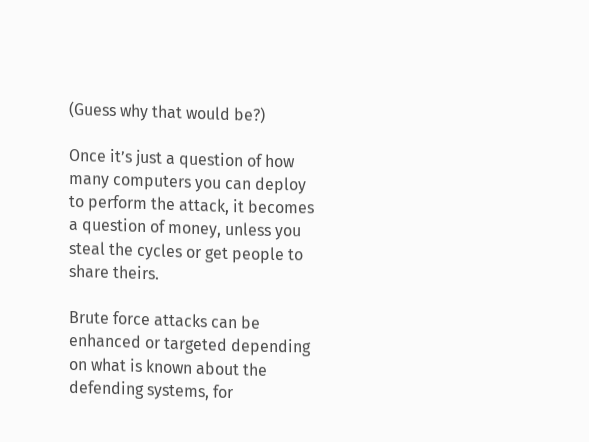(Guess why that would be?)

Once it’s just a question of how many computers you can deploy to perform the attack, it becomes a question of money, unless you steal the cycles or get people to share theirs.

Brute force attacks can be enhanced or targeted depending on what is known about the defending systems, for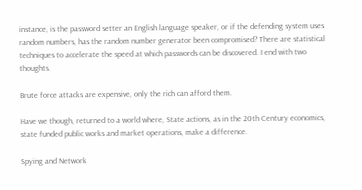instance, is the password setter an English language speaker, or if the defending system uses random numbers, has the random number generator been compromised? There are statistical techniques to accelerate the speed at which passwords can be discovered. I end with two thoughts.

Brute force attacks are expensive, only the rich can afford them.

Have we though, returned to a world where, State actions, as in the 20th Century economics, state funded public works and market operations, make a difference.

Spying and Network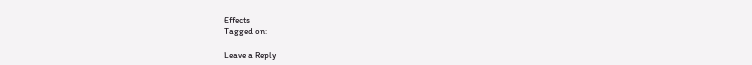Effects
Tagged on:

Leave a Reply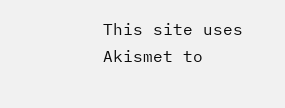This site uses Akismet to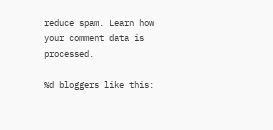reduce spam. Learn how your comment data is processed.

%d bloggers like this: